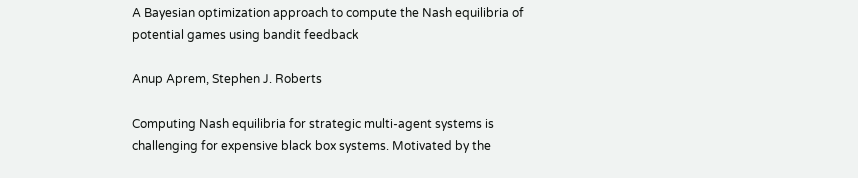A Bayesian optimization approach to compute the Nash equilibria of potential games using bandit feedback

Anup Aprem, Stephen J. Roberts

Computing Nash equilibria for strategic multi-agent systems is challenging for expensive black box systems. Motivated by the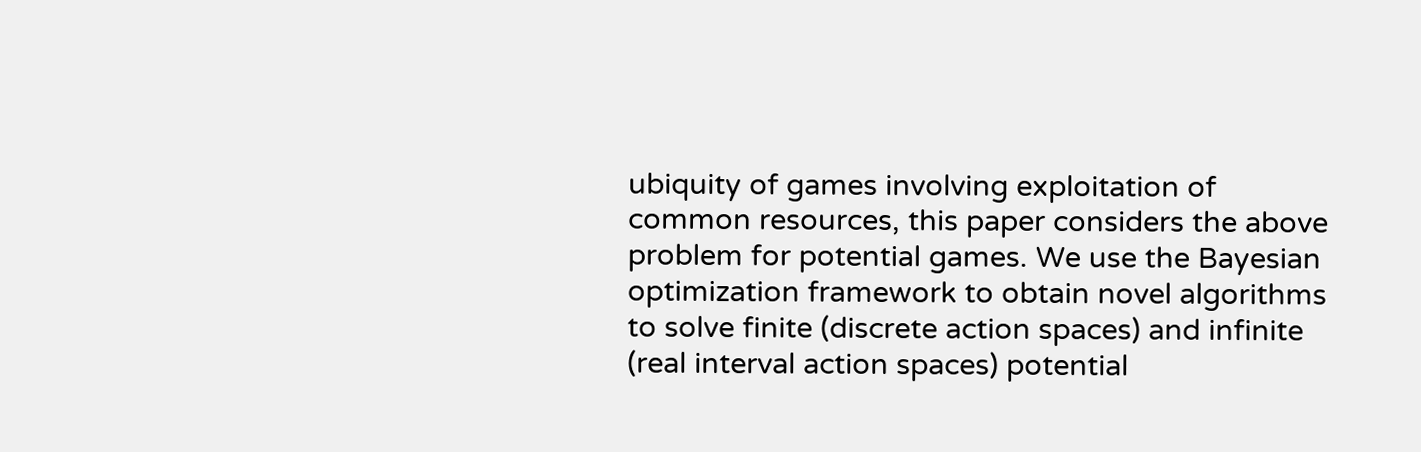ubiquity of games involving exploitation of common resources, this paper considers the above problem for potential games. We use the Bayesian optimization framework to obtain novel algorithms to solve finite (discrete action spaces) and infinite (real interval action spaces) potential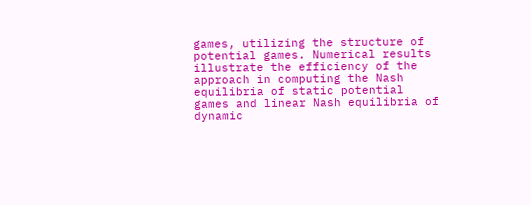games, utilizing the structure of potential games. Numerical results illustrate the efficiency of the approach in computing the Nash equilibria of static potential games and linear Nash equilibria of dynamic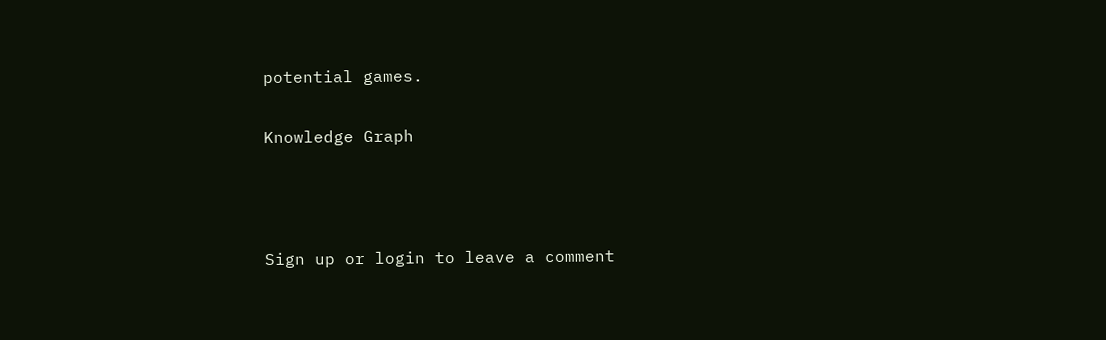potential games.

Knowledge Graph



Sign up or login to leave a comment